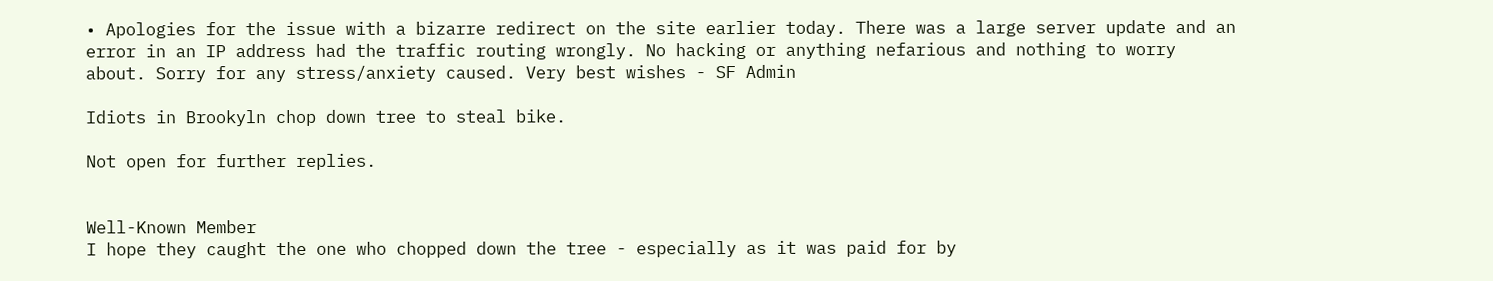• Apologies for the issue with a bizarre redirect on the site earlier today. There was a large server update and an error in an IP address had the traffic routing wrongly. No hacking or anything nefarious and nothing to worry about. Sorry for any stress/anxiety caused. Very best wishes - SF Admin

Idiots in Brookyln chop down tree to steal bike.

Not open for further replies.


Well-Known Member
I hope they caught the one who chopped down the tree - especially as it was paid for by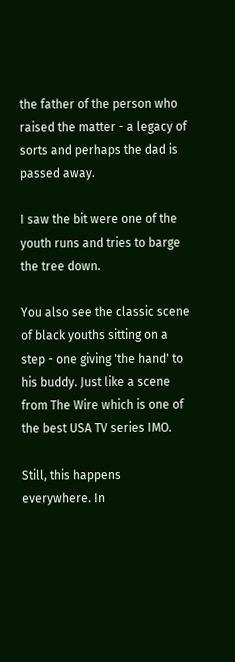the father of the person who raised the matter - a legacy of sorts and perhaps the dad is passed away.

I saw the bit were one of the youth runs and tries to barge the tree down.

You also see the classic scene of black youths sitting on a step - one giving 'the hand' to his buddy. Just like a scene from The Wire which is one of the best USA TV series IMO.

Still, this happens everywhere. In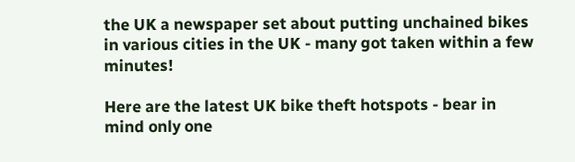the UK a newspaper set about putting unchained bikes in various cities in the UK - many got taken within a few minutes!

Here are the latest UK bike theft hotspots - bear in mind only one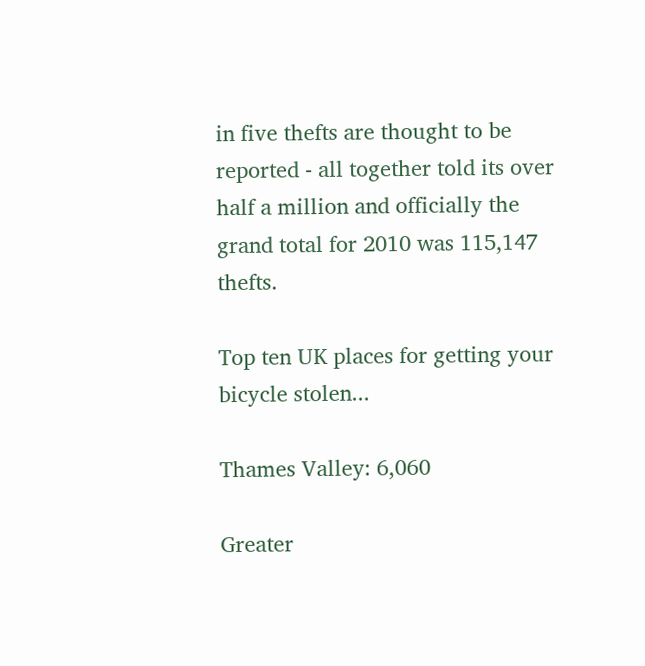in five thefts are thought to be reported - all together told its over half a million and officially the grand total for 2010 was 115,147 thefts.

Top ten UK places for getting your bicycle stolen...

Thames Valley: 6,060

Greater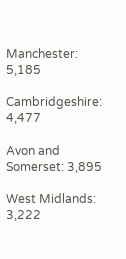Manchester: 5,185

Cambridgeshire: 4,477

Avon and Somerset: 3,895

West Midlands: 3,222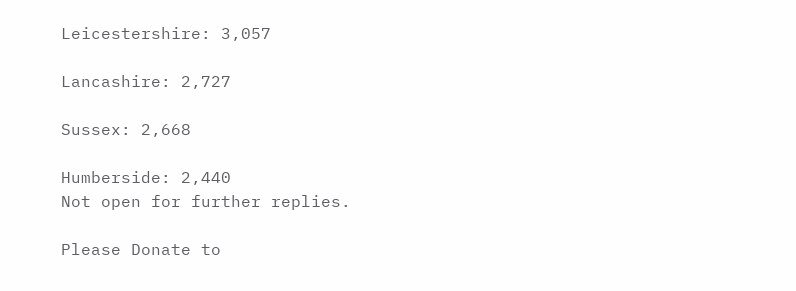Leicestershire: 3,057

Lancashire: 2,727

Sussex: 2,668

Humberside: 2,440
Not open for further replies.

Please Donate to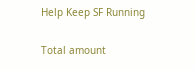Help Keep SF Running

Total amount